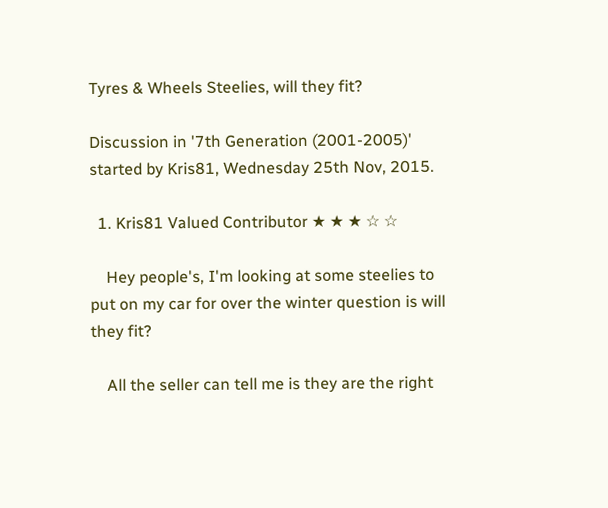Tyres & Wheels Steelies, will they fit?

Discussion in '7th Generation (2001-2005)' started by Kris81, Wednesday 25th Nov, 2015.

  1. Kris81 Valued Contributor ★ ★ ★ ☆ ☆

    Hey people's, I'm looking at some steelies to put on my car for over the winter question is will they fit?

    All the seller can tell me is they are the right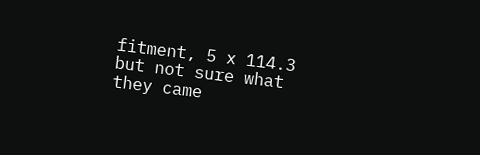fitment, 5 x 114.3 but not sure what they came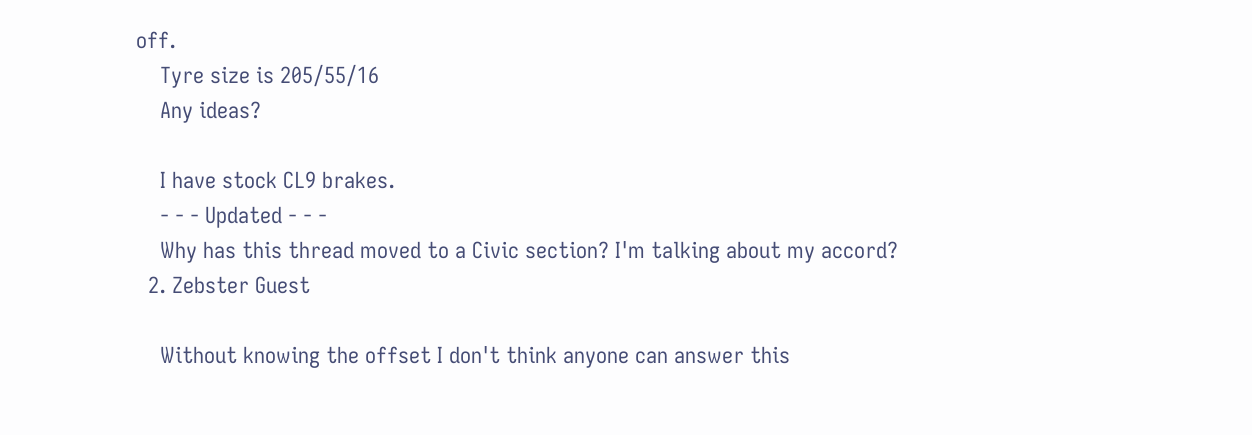off.
    Tyre size is 205/55/16
    Any ideas?

    I have stock CL9 brakes.
    - - - Updated - - -
    Why has this thread moved to a Civic section? I'm talking about my accord?
  2. Zebster Guest

    Without knowing the offset I don't think anyone can answer this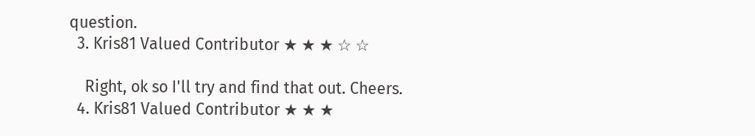question.
  3. Kris81 Valued Contributor ★ ★ ★ ☆ ☆

    Right, ok so I'll try and find that out. Cheers.
  4. Kris81 Valued Contributor ★ ★ ★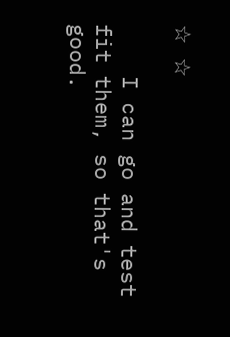☆ ☆

    I can go and test fit them, so that's good.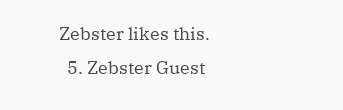Zebster likes this.
  5. Zebster Guest